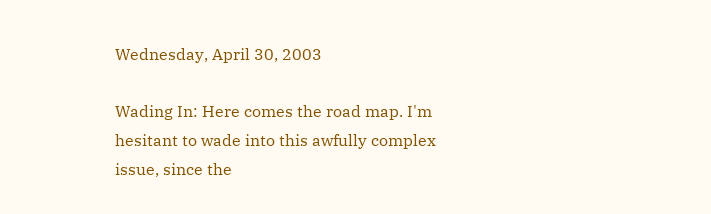Wednesday, April 30, 2003

Wading In: Here comes the road map. I'm hesitant to wade into this awfully complex issue, since the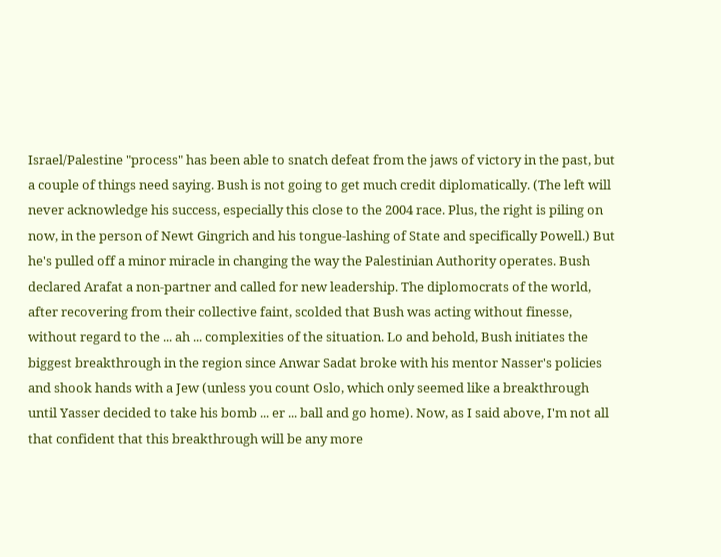Israel/Palestine "process" has been able to snatch defeat from the jaws of victory in the past, but a couple of things need saying. Bush is not going to get much credit diplomatically. (The left will never acknowledge his success, especially this close to the 2004 race. Plus, the right is piling on now, in the person of Newt Gingrich and his tongue-lashing of State and specifically Powell.) But he's pulled off a minor miracle in changing the way the Palestinian Authority operates. Bush declared Arafat a non-partner and called for new leadership. The diplomocrats of the world, after recovering from their collective faint, scolded that Bush was acting without finesse, without regard to the ... ah ... complexities of the situation. Lo and behold, Bush initiates the biggest breakthrough in the region since Anwar Sadat broke with his mentor Nasser's policies and shook hands with a Jew (unless you count Oslo, which only seemed like a breakthrough until Yasser decided to take his bomb ... er ... ball and go home). Now, as I said above, I'm not all that confident that this breakthrough will be any more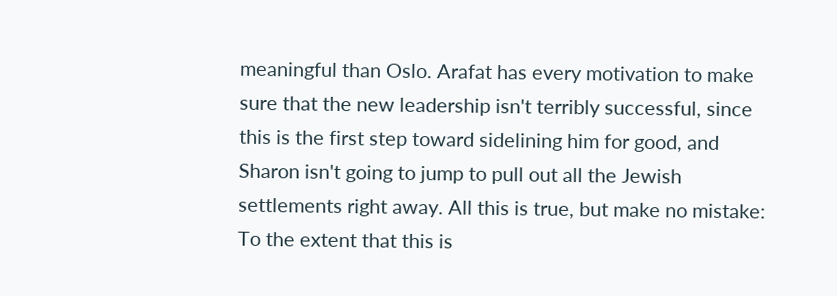meaningful than Oslo. Arafat has every motivation to make sure that the new leadership isn't terribly successful, since this is the first step toward sidelining him for good, and Sharon isn't going to jump to pull out all the Jewish settlements right away. All this is true, but make no mistake: To the extent that this is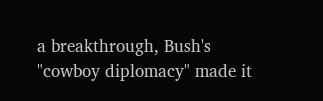a breakthrough, Bush's "cowboy diplomacy" made it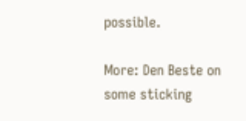possible.

More: Den Beste on some sticking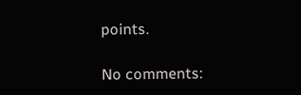points.

No comments: